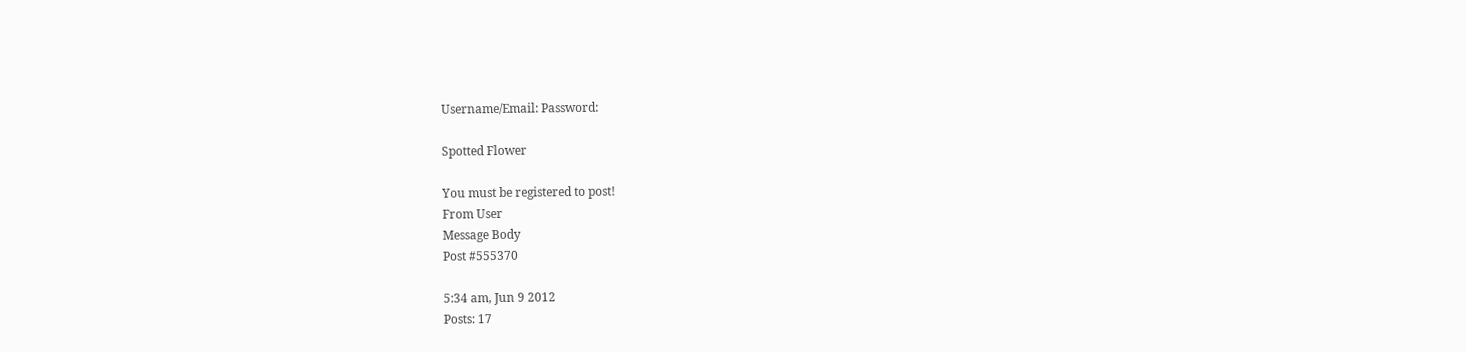Username/Email: Password:

Spotted Flower

You must be registered to post!
From User
Message Body
Post #555370

5:34 am, Jun 9 2012
Posts: 17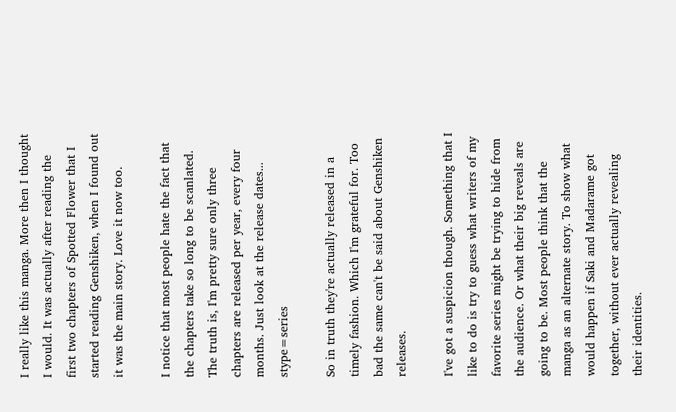I really like this manga. More then I thought I would. It was actually after reading the first two chapters of Spotted Flower that I started reading Genshiken, when I found out it was the main story. Love it now too.

I notice that most people hate the fact that the chapters take so long to be scanlated. The truth is, I'm pretty sure only three chapters are released per year, every four months. Just look at the release dates... stype=series

So in truth they're actually released in a timely fashion. Which I'm grateful for. Too bad the same can't be said about Genshiken releases.

I've got a suspicion though. Something that I like to do is try to guess what writers of my favorite series might be trying to hide from the audience. Or what their big reveals are going to be. Most people think that the manga as an alternate story. To show what would happen if Saki and Madarame got together, without ever actually revealing their identities.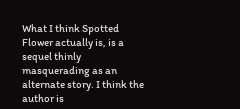What I think Spotted Flower actually is, is a sequel thinly masquerading as an alternate story. I think the author is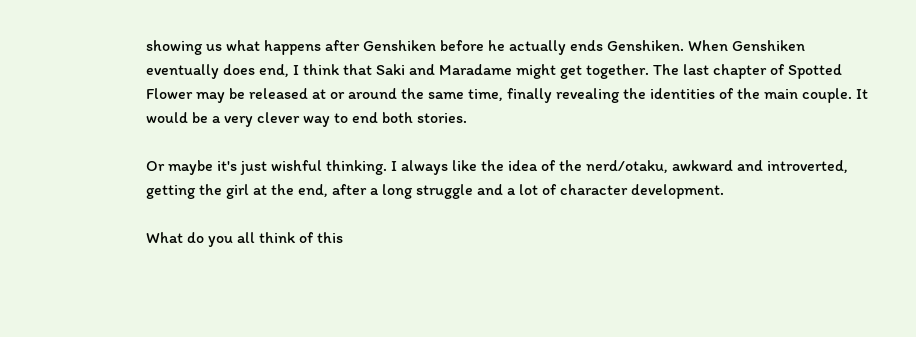showing us what happens after Genshiken before he actually ends Genshiken. When Genshiken eventually does end, I think that Saki and Maradame might get together. The last chapter of Spotted Flower may be released at or around the same time, finally revealing the identities of the main couple. It would be a very clever way to end both stories.

Or maybe it's just wishful thinking. I always like the idea of the nerd/otaku, awkward and introverted, getting the girl at the end, after a long struggle and a lot of character development.

What do you all think of this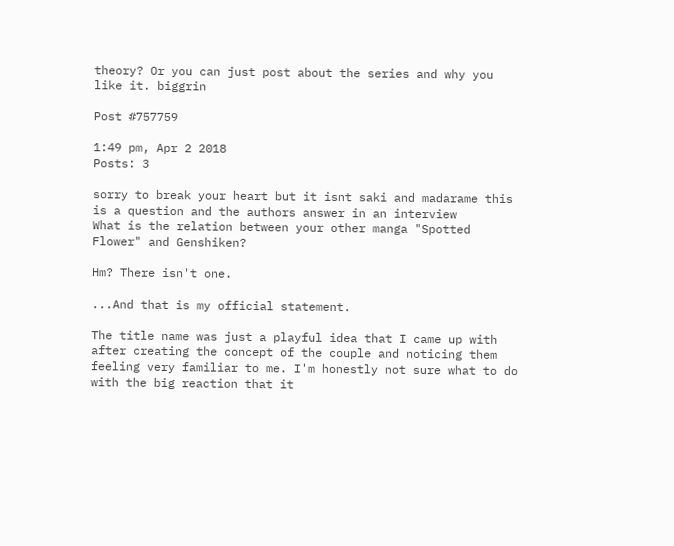theory? Or you can just post about the series and why you like it. biggrin

Post #757759

1:49 pm, Apr 2 2018
Posts: 3

sorry to break your heart but it isnt saki and madarame this is a question and the authors answer in an interview
What is the relation between your other manga "Spotted Flower" and Genshiken?

Hm? There isn't one.

...And that is my official statement.

The title name was just a playful idea that I came up with after creating the concept of the couple and noticing them feeling very familiar to me. I'm honestly not sure what to do with the big reaction that it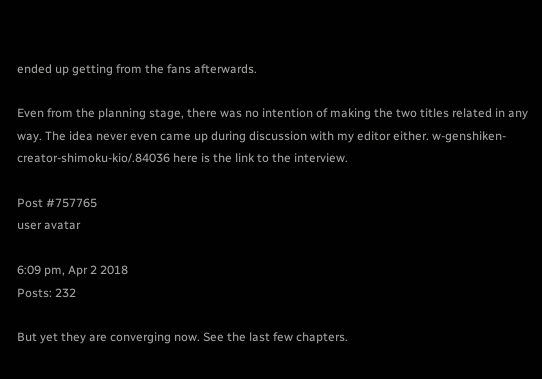ended up getting from the fans afterwards.

Even from the planning stage, there was no intention of making the two titles related in any way. The idea never even came up during discussion with my editor either. w-genshiken-creator-shimoku-kio/.84036 here is the link to the interview.

Post #757765
user avatar

6:09 pm, Apr 2 2018
Posts: 232

But yet they are converging now. See the last few chapters.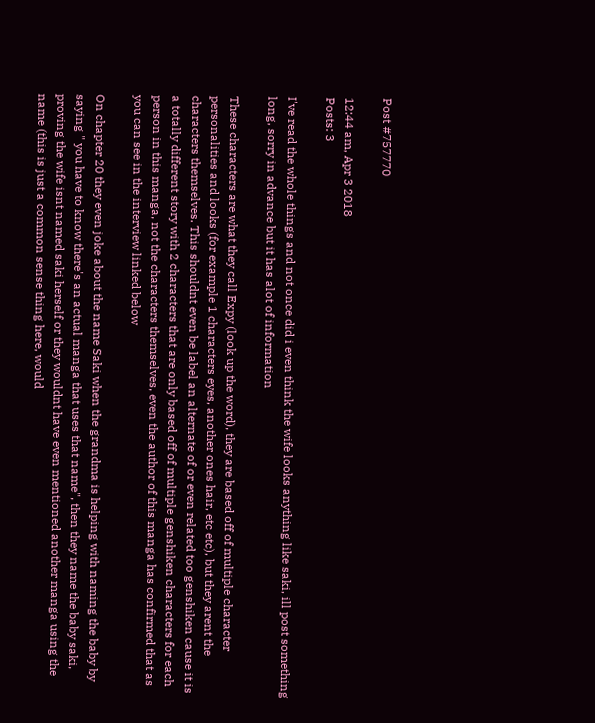Post #757770

12:44 am, Apr 3 2018
Posts: 3

I've read the whole things and not once did i even think the wife looks anything like saki, ill post something long, sorry in advance but it has alot of information

These characters are what they call Expy (look up the word), they are based off of multiple character personalities and looks (for example 1 characters eyes, another ones hair, etc etc), but they arent the characters themselves. This shouldnt even be label an alternate of or even related too genshiken cause it is a totally different story with 2 characters that are only based off of multiple genshiken characters for each person in this manga, not the characters themselves, even the author of this manga has confirmed that as you can see in the interview linked below

On chapter 20 they even joke about the name Saki when the grandma is helping with naming the baby by saying " you have to know there's an actual manga that uses that name", then they name the baby saki, proving the wife isnt named saki herself or they wouldnt have even mentioned another manga using the name (this is just a common sense thing here, would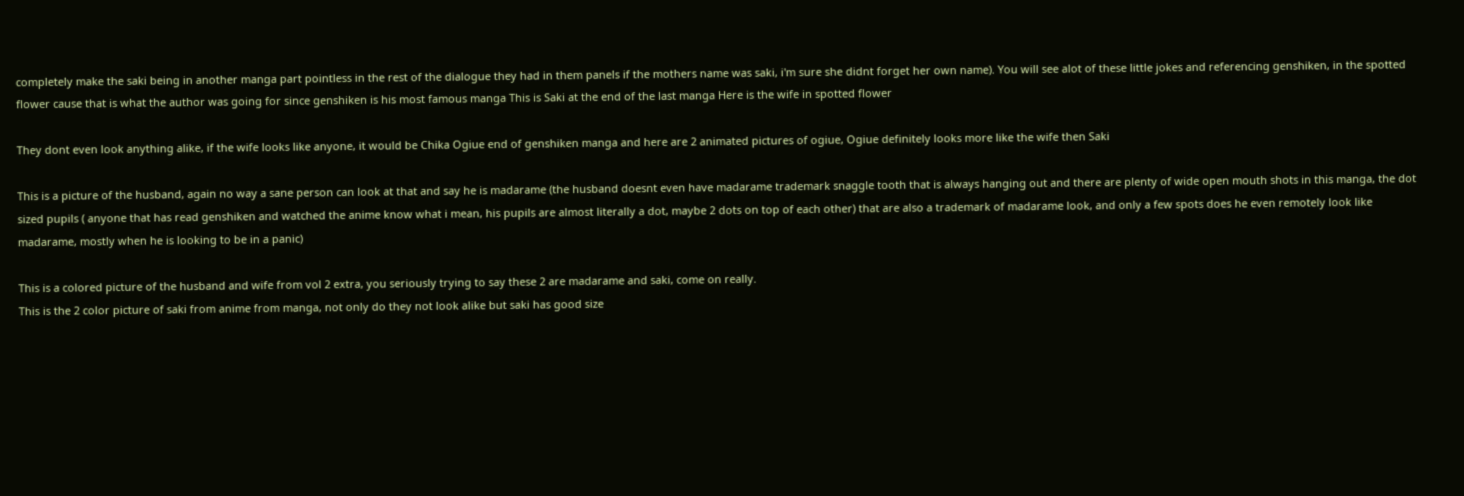completely make the saki being in another manga part pointless in the rest of the dialogue they had in them panels if the mothers name was saki, i'm sure she didnt forget her own name). You will see alot of these little jokes and referencing genshiken, in the spotted flower cause that is what the author was going for since genshiken is his most famous manga This is Saki at the end of the last manga Here is the wife in spotted flower

They dont even look anything alike, if the wife looks like anyone, it would be Chika Ogiue end of genshiken manga and here are 2 animated pictures of ogiue, Ogiue definitely looks more like the wife then Saki

This is a picture of the husband, again no way a sane person can look at that and say he is madarame (the husband doesnt even have madarame trademark snaggle tooth that is always hanging out and there are plenty of wide open mouth shots in this manga, the dot sized pupils ( anyone that has read genshiken and watched the anime know what i mean, his pupils are almost literally a dot, maybe 2 dots on top of each other) that are also a trademark of madarame look, and only a few spots does he even remotely look like madarame, mostly when he is looking to be in a panic)

This is a colored picture of the husband and wife from vol 2 extra, you seriously trying to say these 2 are madarame and saki, come on really.
This is the 2 color picture of saki from anime from manga, not only do they not look alike but saki has good size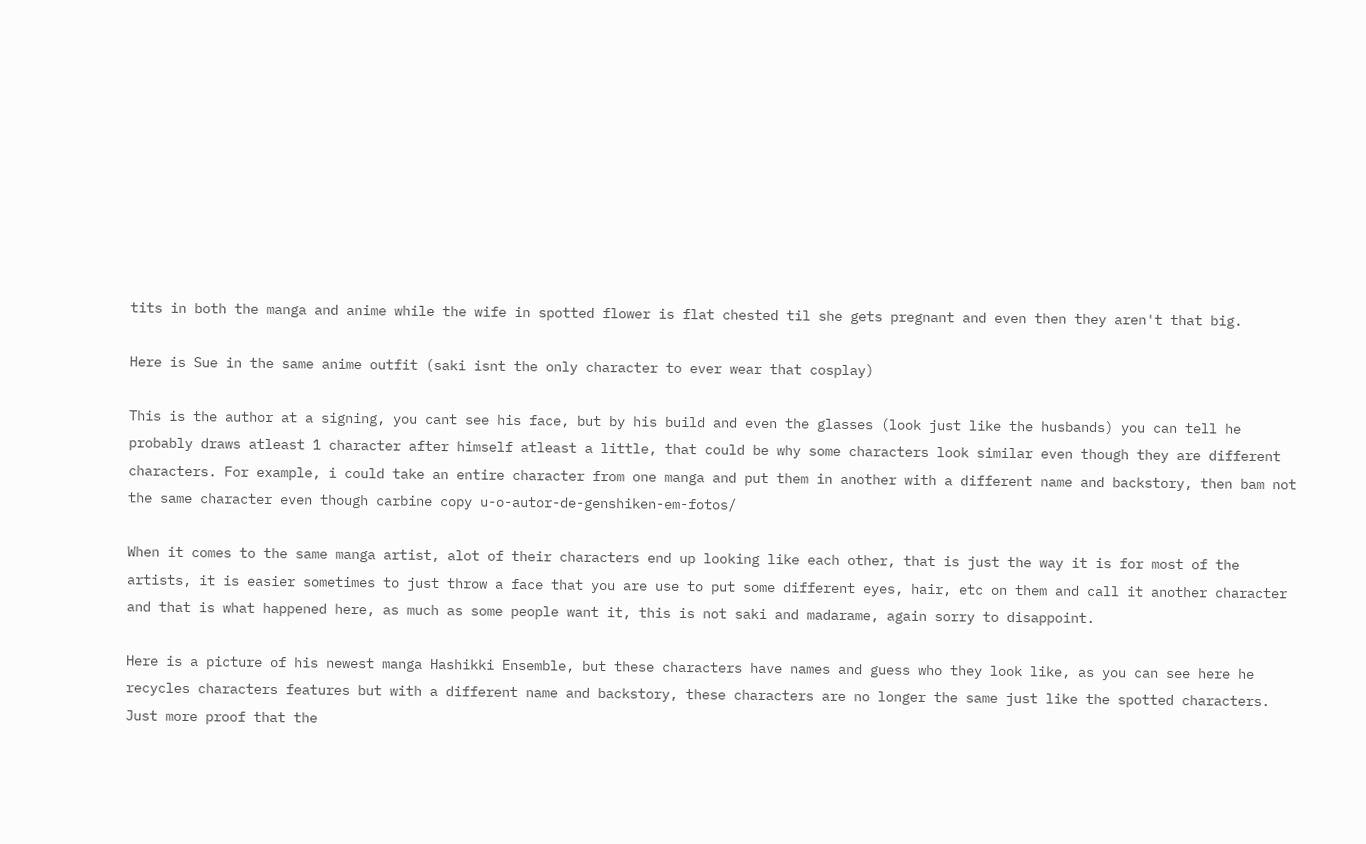tits in both the manga and anime while the wife in spotted flower is flat chested til she gets pregnant and even then they aren't that big.

Here is Sue in the same anime outfit (saki isnt the only character to ever wear that cosplay)

This is the author at a signing, you cant see his face, but by his build and even the glasses (look just like the husbands) you can tell he probably draws atleast 1 character after himself atleast a little, that could be why some characters look similar even though they are different characters. For example, i could take an entire character from one manga and put them in another with a different name and backstory, then bam not the same character even though carbine copy u-o-autor-de-genshiken-em-fotos/

When it comes to the same manga artist, alot of their characters end up looking like each other, that is just the way it is for most of the artists, it is easier sometimes to just throw a face that you are use to put some different eyes, hair, etc on them and call it another character and that is what happened here, as much as some people want it, this is not saki and madarame, again sorry to disappoint.

Here is a picture of his newest manga Hashikki Ensemble, but these characters have names and guess who they look like, as you can see here he recycles characters features but with a different name and backstory, these characters are no longer the same just like the spotted characters. Just more proof that the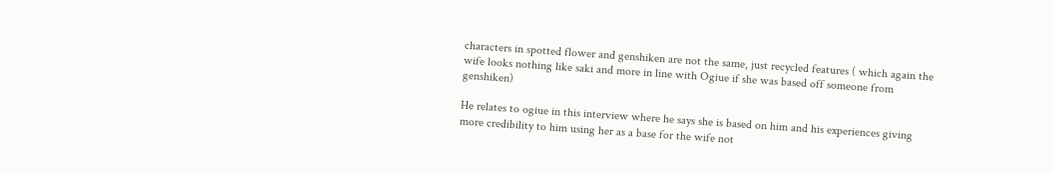characters in spotted flower and genshiken are not the same, just recycled features ( which again the wife looks nothing like saki and more in line with Ogiue if she was based off someone from genshiken)

He relates to ogiue in this interview where he says she is based on him and his experiences giving more credibility to him using her as a base for the wife not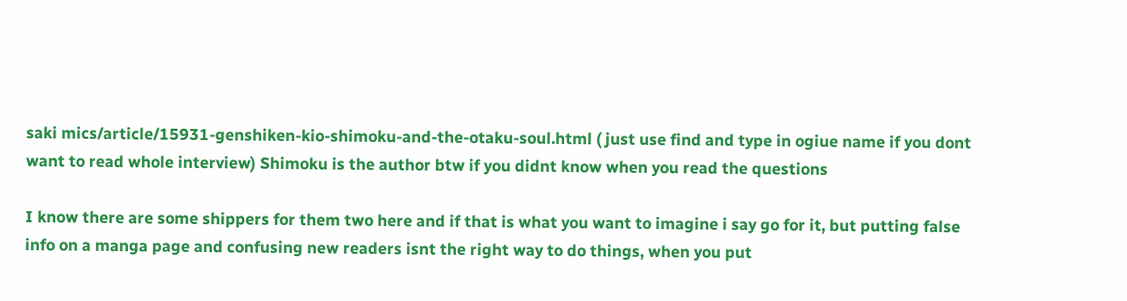saki mics/article/15931-genshiken-kio-shimoku-and-the-otaku-soul.html ( just use find and type in ogiue name if you dont want to read whole interview) Shimoku is the author btw if you didnt know when you read the questions

I know there are some shippers for them two here and if that is what you want to imagine i say go for it, but putting false info on a manga page and confusing new readers isnt the right way to do things, when you put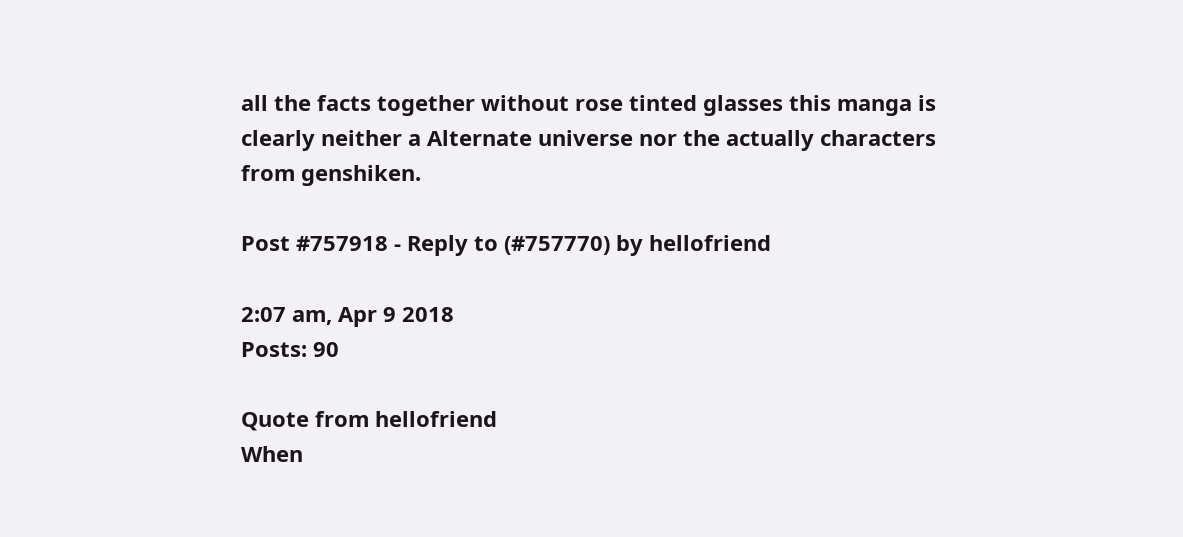all the facts together without rose tinted glasses this manga is clearly neither a Alternate universe nor the actually characters from genshiken.

Post #757918 - Reply to (#757770) by hellofriend

2:07 am, Apr 9 2018
Posts: 90

Quote from hellofriend
When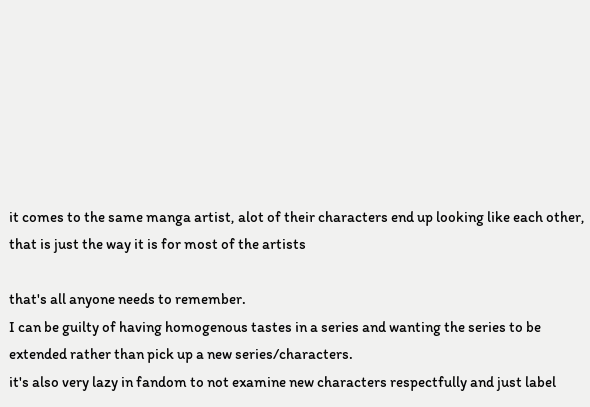it comes to the same manga artist, alot of their characters end up looking like each other, that is just the way it is for most of the artists

that's all anyone needs to remember.
I can be guilty of having homogenous tastes in a series and wanting the series to be extended rather than pick up a new series/characters.
it's also very lazy in fandom to not examine new characters respectfully and just label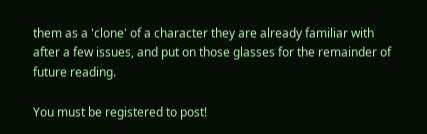them as a 'clone' of a character they are already familiar with after a few issues, and put on those glasses for the remainder of future reading.

You must be registered to post!